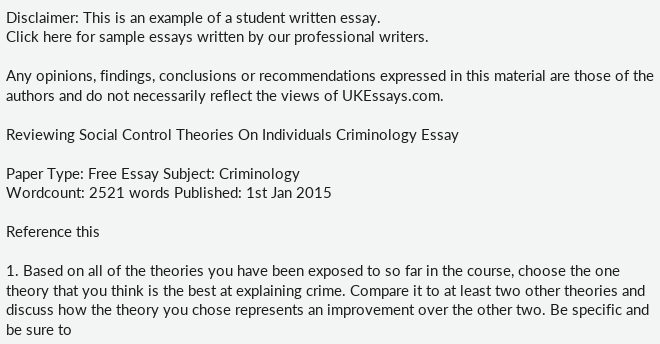Disclaimer: This is an example of a student written essay.
Click here for sample essays written by our professional writers.

Any opinions, findings, conclusions or recommendations expressed in this material are those of the authors and do not necessarily reflect the views of UKEssays.com.

Reviewing Social Control Theories On Individuals Criminology Essay

Paper Type: Free Essay Subject: Criminology
Wordcount: 2521 words Published: 1st Jan 2015

Reference this

1. Based on all of the theories you have been exposed to so far in the course, choose the one theory that you think is the best at explaining crime. Compare it to at least two other theories and discuss how the theory you chose represents an improvement over the other two. Be specific and be sure to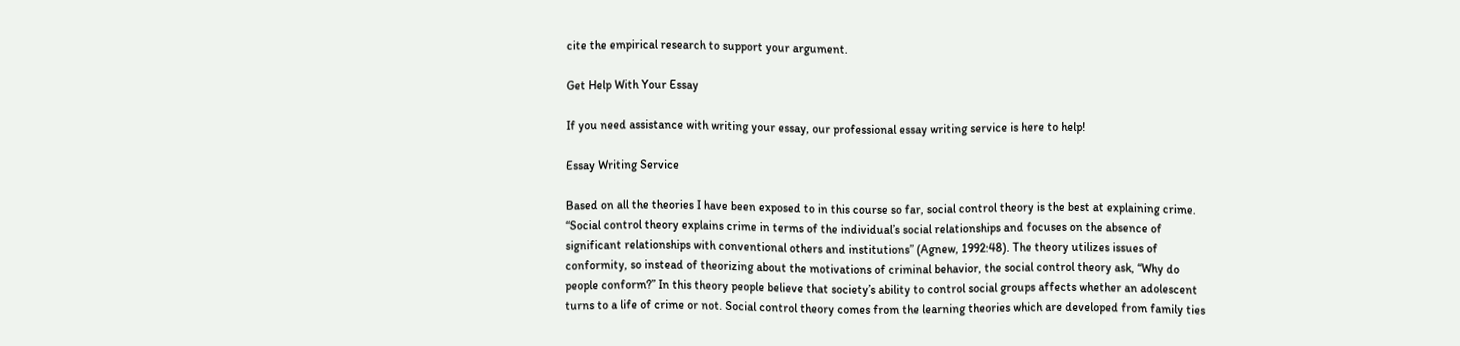cite the empirical research to support your argument.

Get Help With Your Essay

If you need assistance with writing your essay, our professional essay writing service is here to help!

Essay Writing Service

Based on all the theories I have been exposed to in this course so far, social control theory is the best at explaining crime. “Social control theory explains crime in terms of the individual’s social relationships and focuses on the absence of significant relationships with conventional others and institutions” (Agnew, 1992:48). The theory utilizes issues of conformity, so instead of theorizing about the motivations of criminal behavior, the social control theory ask, “Why do people conform?” In this theory people believe that society’s ability to control social groups affects whether an adolescent turns to a life of crime or not. Social control theory comes from the learning theories which are developed from family ties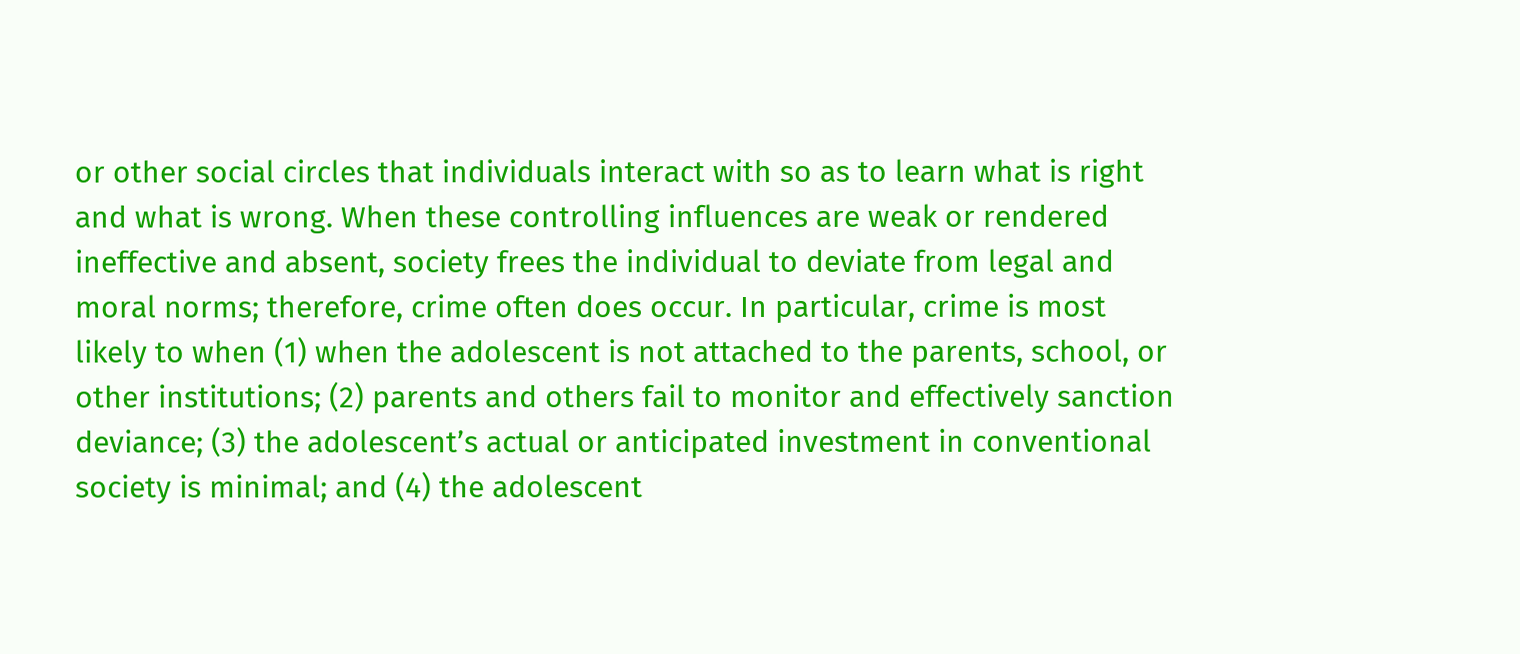or other social circles that individuals interact with so as to learn what is right and what is wrong. When these controlling influences are weak or rendered ineffective and absent, society frees the individual to deviate from legal and moral norms; therefore, crime often does occur. In particular, crime is most likely to when (1) when the adolescent is not attached to the parents, school, or other institutions; (2) parents and others fail to monitor and effectively sanction deviance; (3) the adolescent’s actual or anticipated investment in conventional society is minimal; and (4) the adolescent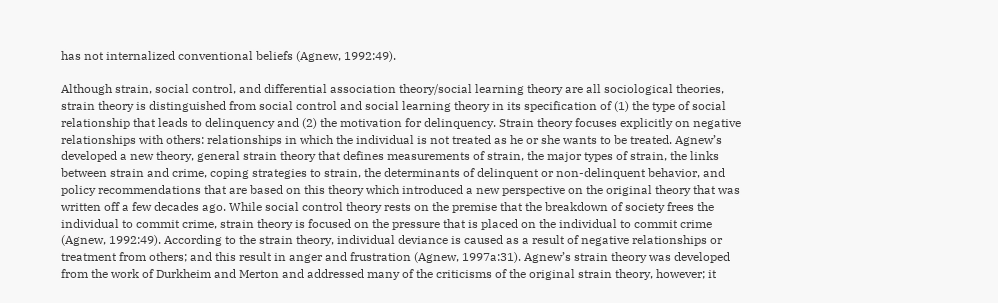has not internalized conventional beliefs (Agnew, 1992:49).

Although strain, social control, and differential association theory/social learning theory are all sociological theories, strain theory is distinguished from social control and social learning theory in its specification of (1) the type of social relationship that leads to delinquency and (2) the motivation for delinquency. Strain theory focuses explicitly on negative relationships with others: relationships in which the individual is not treated as he or she wants to be treated. Agnew’s developed a new theory, general strain theory that defines measurements of strain, the major types of strain, the links between strain and crime, coping strategies to strain, the determinants of delinquent or non-delinquent behavior, and policy recommendations that are based on this theory which introduced a new perspective on the original theory that was written off a few decades ago. While social control theory rests on the premise that the breakdown of society frees the individual to commit crime, strain theory is focused on the pressure that is placed on the individual to commit crime (Agnew, 1992:49). According to the strain theory, individual deviance is caused as a result of negative relationships or treatment from others; and this result in anger and frustration (Agnew, 1997a:31). Agnew’s strain theory was developed from the work of Durkheim and Merton and addressed many of the criticisms of the original strain theory, however; it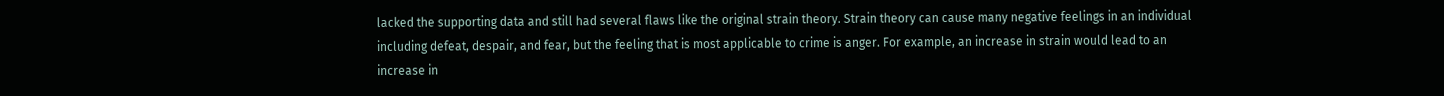lacked the supporting data and still had several flaws like the original strain theory. Strain theory can cause many negative feelings in an individual including defeat, despair, and fear, but the feeling that is most applicable to crime is anger. For example, an increase in strain would lead to an increase in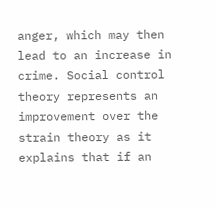anger, which may then lead to an increase in crime. Social control theory represents an improvement over the strain theory as it explains that if an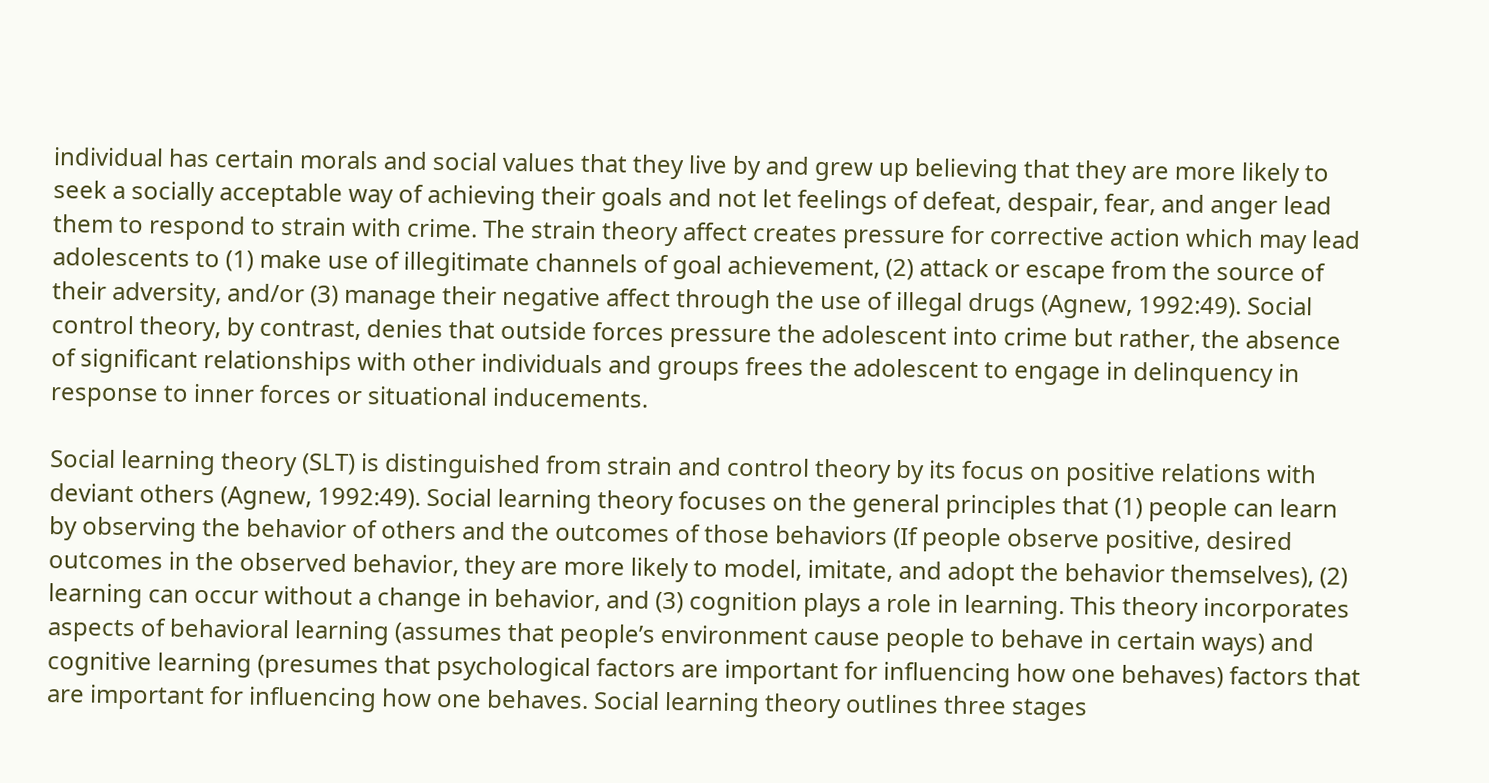individual has certain morals and social values that they live by and grew up believing that they are more likely to seek a socially acceptable way of achieving their goals and not let feelings of defeat, despair, fear, and anger lead them to respond to strain with crime. The strain theory affect creates pressure for corrective action which may lead adolescents to (1) make use of illegitimate channels of goal achievement, (2) attack or escape from the source of their adversity, and/or (3) manage their negative affect through the use of illegal drugs (Agnew, 1992:49). Social control theory, by contrast, denies that outside forces pressure the adolescent into crime but rather, the absence of significant relationships with other individuals and groups frees the adolescent to engage in delinquency in response to inner forces or situational inducements.

Social learning theory (SLT) is distinguished from strain and control theory by its focus on positive relations with deviant others (Agnew, 1992:49). Social learning theory focuses on the general principles that (1) people can learn by observing the behavior of others and the outcomes of those behaviors (If people observe positive, desired outcomes in the observed behavior, they are more likely to model, imitate, and adopt the behavior themselves), (2) learning can occur without a change in behavior, and (3) cognition plays a role in learning. This theory incorporates aspects of behavioral learning (assumes that people’s environment cause people to behave in certain ways) and cognitive learning (presumes that psychological factors are important for influencing how one behaves) factors that are important for influencing how one behaves. Social learning theory outlines three stages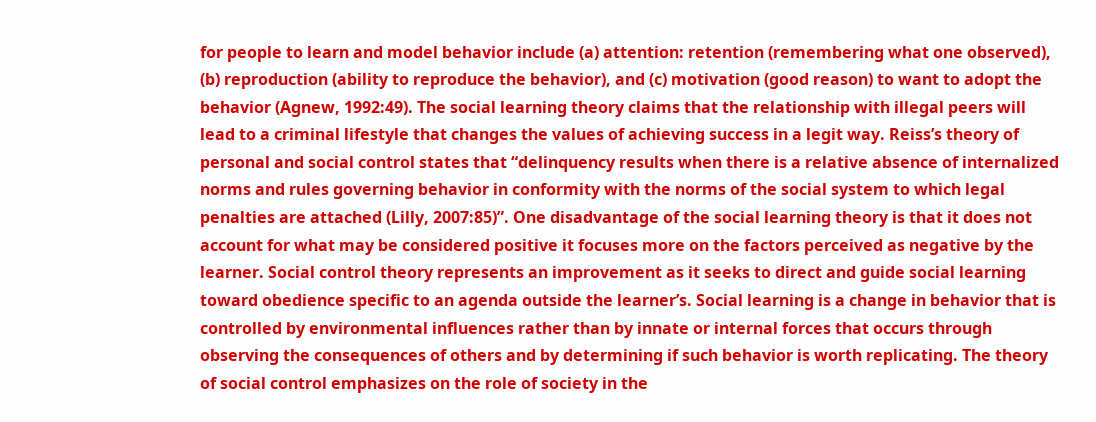for people to learn and model behavior include (a) attention: retention (remembering what one observed), (b) reproduction (ability to reproduce the behavior), and (c) motivation (good reason) to want to adopt the behavior (Agnew, 1992:49). The social learning theory claims that the relationship with illegal peers will lead to a criminal lifestyle that changes the values of achieving success in a legit way. Reiss’s theory of personal and social control states that “delinquency results when there is a relative absence of internalized norms and rules governing behavior in conformity with the norms of the social system to which legal penalties are attached (Lilly, 2007:85)”. One disadvantage of the social learning theory is that it does not account for what may be considered positive it focuses more on the factors perceived as negative by the learner. Social control theory represents an improvement as it seeks to direct and guide social learning toward obedience specific to an agenda outside the learner’s. Social learning is a change in behavior that is controlled by environmental influences rather than by innate or internal forces that occurs through observing the consequences of others and by determining if such behavior is worth replicating. The theory of social control emphasizes on the role of society in the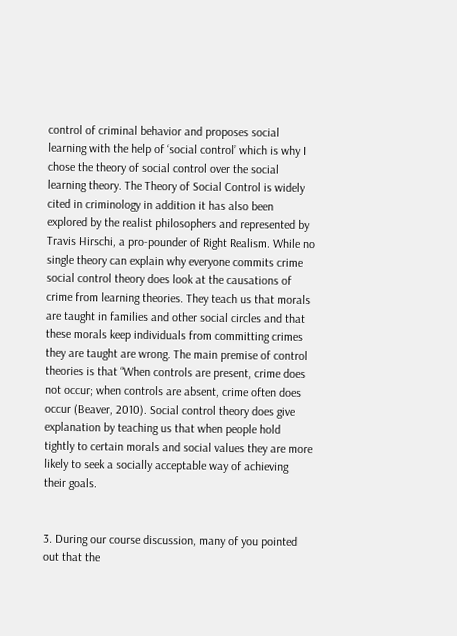control of criminal behavior and proposes social learning with the help of ‘social control’ which is why I chose the theory of social control over the social learning theory. The Theory of Social Control is widely cited in criminology in addition it has also been explored by the realist philosophers and represented by Travis Hirschi, a pro-pounder of Right Realism. While no single theory can explain why everyone commits crime social control theory does look at the causations of crime from learning theories. They teach us that morals are taught in families and other social circles and that these morals keep individuals from committing crimes they are taught are wrong. The main premise of control theories is that “When controls are present, crime does not occur; when controls are absent, crime often does occur (Beaver, 2010). Social control theory does give explanation by teaching us that when people hold tightly to certain morals and social values they are more likely to seek a socially acceptable way of achieving their goals.


3. During our course discussion, many of you pointed out that the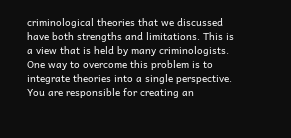criminological theories that we discussed have both strengths and limitations. This is a view that is held by many criminologists. One way to overcome this problem is to integrate theories into a single perspective. You are responsible for creating an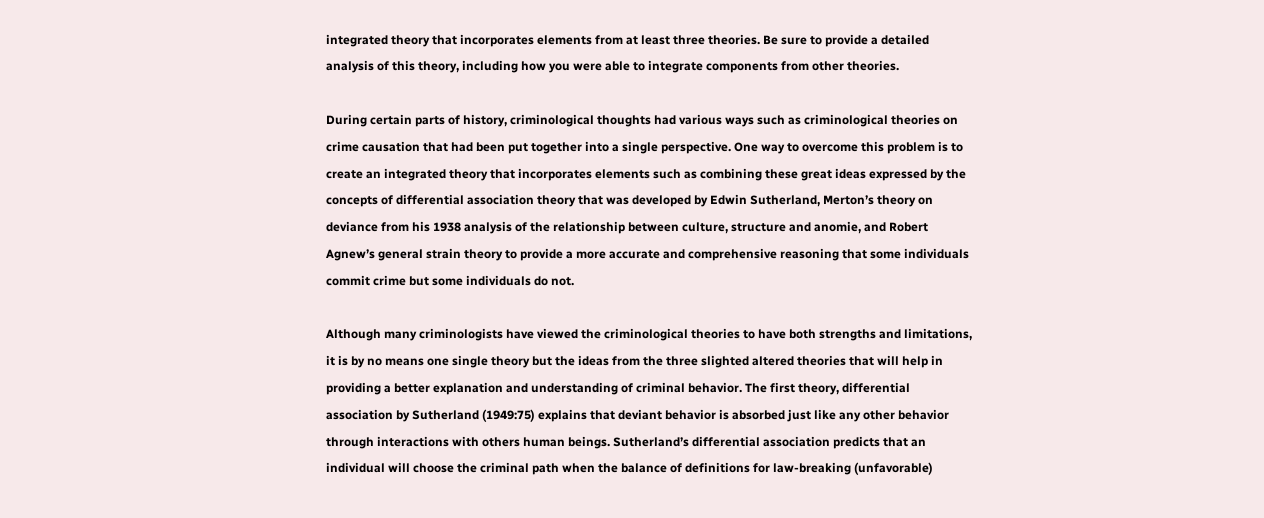integrated theory that incorporates elements from at least three theories. Be sure to provide a detailed analysis of this theory, including how you were able to integrate components from other theories.

During certain parts of history, criminological thoughts had various ways such as criminological theories on crime causation that had been put together into a single perspective. One way to overcome this problem is to create an integrated theory that incorporates elements such as combining these great ideas expressed by the concepts of differential association theory that was developed by Edwin Sutherland, Merton’s theory on deviance from his 1938 analysis of the relationship between culture, structure and anomie, and Robert Agnew’s general strain theory to provide a more accurate and comprehensive reasoning that some individuals commit crime but some individuals do not.

Although many criminologists have viewed the criminological theories to have both strengths and limitations, it is by no means one single theory but the ideas from the three slighted altered theories that will help in providing a better explanation and understanding of criminal behavior. The first theory, differential association by Sutherland (1949:75) explains that deviant behavior is absorbed just like any other behavior through interactions with others human beings. Sutherland’s differential association predicts that an individual will choose the criminal path when the balance of definitions for law-breaking (unfavorable)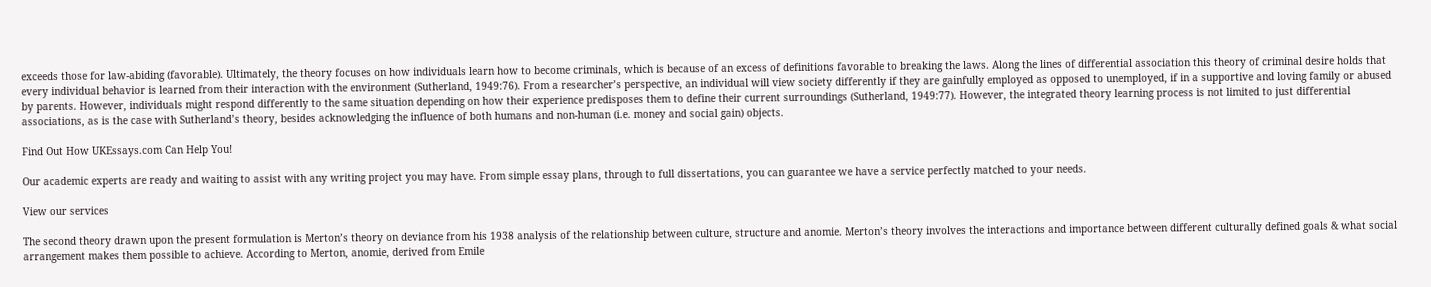exceeds those for law-abiding (favorable). Ultimately, the theory focuses on how individuals learn how to become criminals, which is because of an excess of definitions favorable to breaking the laws. Along the lines of differential association this theory of criminal desire holds that every individual behavior is learned from their interaction with the environment (Sutherland, 1949:76). From a researcher’s perspective, an individual will view society differently if they are gainfully employed as opposed to unemployed, if in a supportive and loving family or abused by parents. However, individuals might respond differently to the same situation depending on how their experience predisposes them to define their current surroundings (Sutherland, 1949:77). However, the integrated theory learning process is not limited to just differential associations, as is the case with Sutherland’s theory, besides acknowledging the influence of both humans and non-human (i.e. money and social gain) objects.

Find Out How UKEssays.com Can Help You!

Our academic experts are ready and waiting to assist with any writing project you may have. From simple essay plans, through to full dissertations, you can guarantee we have a service perfectly matched to your needs.

View our services

The second theory drawn upon the present formulation is Merton’s theory on deviance from his 1938 analysis of the relationship between culture, structure and anomie. Merton’s theory involves the interactions and importance between different culturally defined goals & what social arrangement makes them possible to achieve. According to Merton, anomie, derived from Emile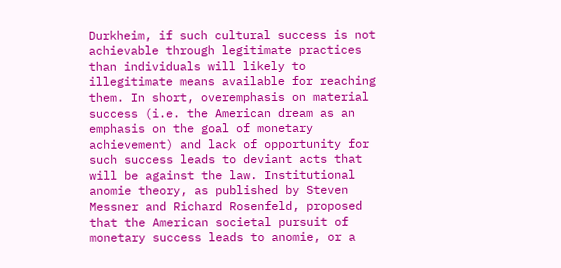Durkheim, if such cultural success is not achievable through legitimate practices than individuals will likely to illegitimate means available for reaching them. In short, overemphasis on material success (i.e. the American dream as an emphasis on the goal of monetary achievement) and lack of opportunity for such success leads to deviant acts that will be against the law. Institutional anomie theory, as published by Steven Messner and Richard Rosenfeld, proposed that the American societal pursuit of monetary success leads to anomie, or a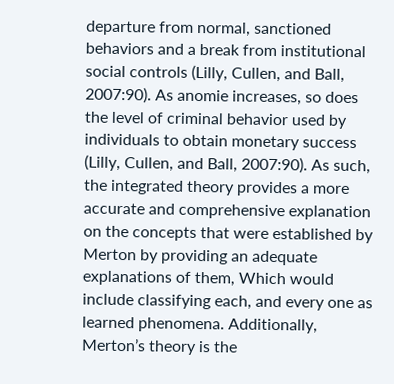departure from normal, sanctioned behaviors and a break from institutional social controls (Lilly, Cullen, and Ball, 2007:90). As anomie increases, so does the level of criminal behavior used by individuals to obtain monetary success (Lilly, Cullen, and Ball, 2007:90). As such, the integrated theory provides a more accurate and comprehensive explanation on the concepts that were established by Merton by providing an adequate explanations of them, Which would include classifying each, and every one as learned phenomena. Additionally, Merton’s theory is the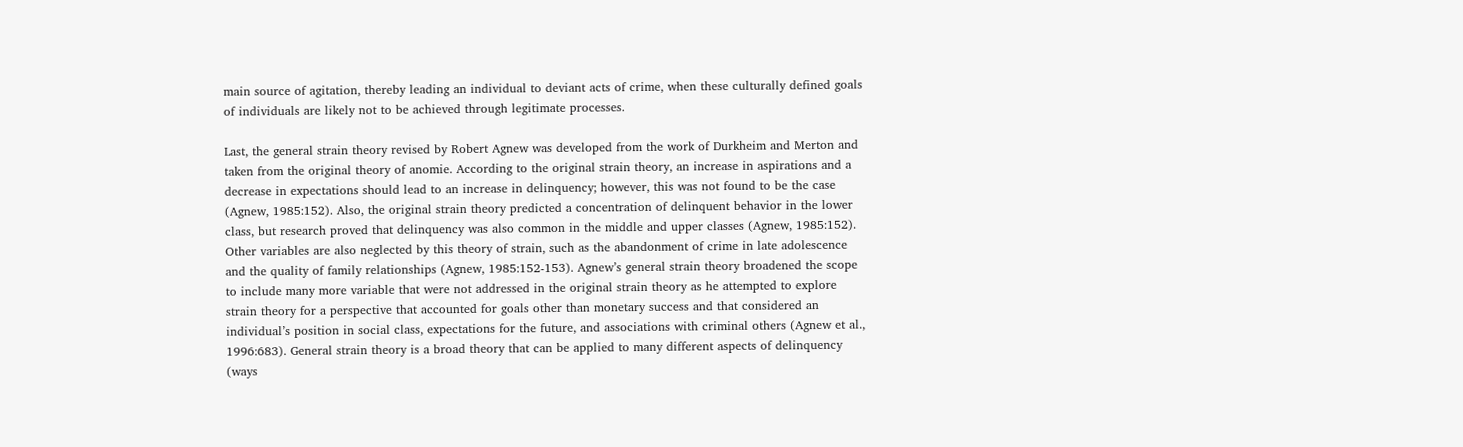main source of agitation, thereby leading an individual to deviant acts of crime, when these culturally defined goals of individuals are likely not to be achieved through legitimate processes.

Last, the general strain theory revised by Robert Agnew was developed from the work of Durkheim and Merton and taken from the original theory of anomie. According to the original strain theory, an increase in aspirations and a decrease in expectations should lead to an increase in delinquency; however, this was not found to be the case (Agnew, 1985:152). Also, the original strain theory predicted a concentration of delinquent behavior in the lower class, but research proved that delinquency was also common in the middle and upper classes (Agnew, 1985:152). Other variables are also neglected by this theory of strain, such as the abandonment of crime in late adolescence and the quality of family relationships (Agnew, 1985:152-153). Agnew’s general strain theory broadened the scope to include many more variable that were not addressed in the original strain theory as he attempted to explore strain theory for a perspective that accounted for goals other than monetary success and that considered an individual’s position in social class, expectations for the future, and associations with criminal others (Agnew et al., 1996:683). General strain theory is a broad theory that can be applied to many different aspects of delinquency (ways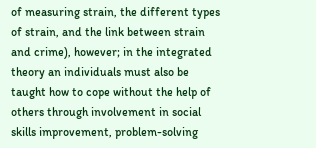of measuring strain, the different types of strain, and the link between strain and crime), however; in the integrated theory an individuals must also be taught how to cope without the help of others through involvement in social skills improvement, problem-solving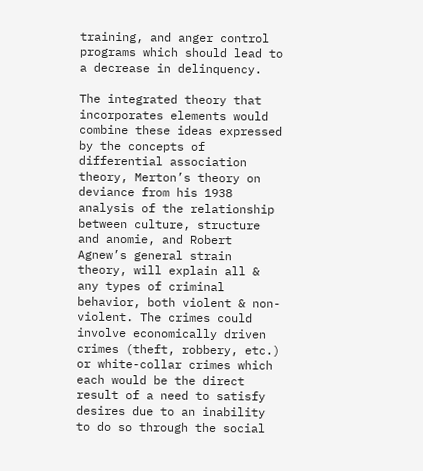training, and anger control programs which should lead to a decrease in delinquency.

The integrated theory that incorporates elements would combine these ideas expressed by the concepts of differential association theory, Merton’s theory on deviance from his 1938 analysis of the relationship between culture, structure and anomie, and Robert Agnew’s general strain theory, will explain all & any types of criminal behavior, both violent & non-violent. The crimes could involve economically driven crimes (theft, robbery, etc.) or white-collar crimes which each would be the direct result of a need to satisfy desires due to an inability to do so through the social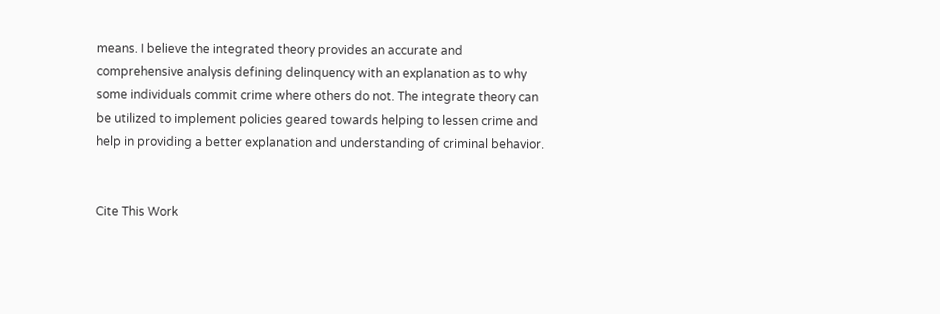means. I believe the integrated theory provides an accurate and comprehensive analysis defining delinquency with an explanation as to why some individuals commit crime where others do not. The integrate theory can be utilized to implement policies geared towards helping to lessen crime and help in providing a better explanation and understanding of criminal behavior.


Cite This Work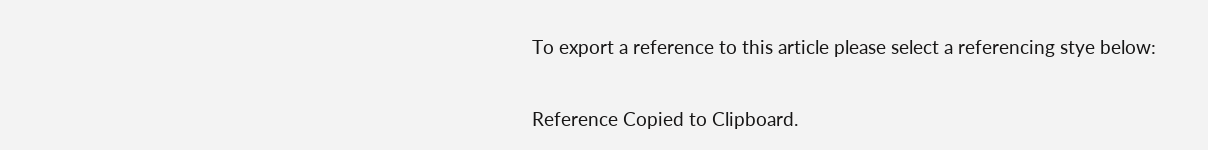To export a reference to this article please select a referencing stye below:

Reference Copied to Clipboard.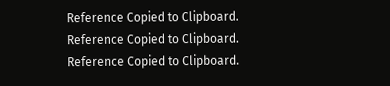Reference Copied to Clipboard.
Reference Copied to Clipboard.
Reference Copied to Clipboard.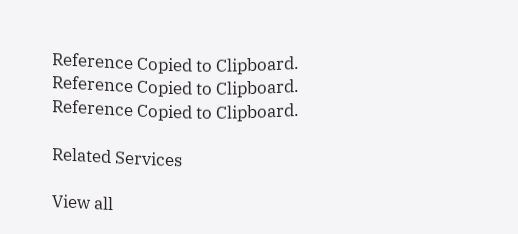Reference Copied to Clipboard.
Reference Copied to Clipboard.
Reference Copied to Clipboard.

Related Services

View all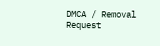DMCA / Removal Request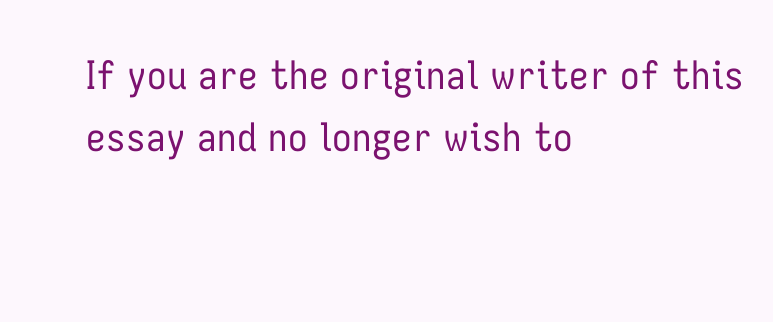If you are the original writer of this essay and no longer wish to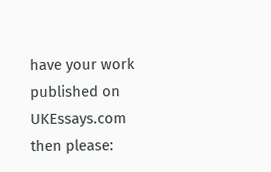have your work published on UKEssays.com then please: